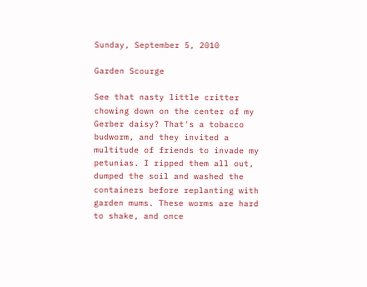Sunday, September 5, 2010

Garden Scourge

See that nasty little critter chowing down on the center of my Gerber daisy? That's a tobacco budworm, and they invited a multitude of friends to invade my petunias. I ripped them all out, dumped the soil and washed the containers before replanting with garden mums. These worms are hard to shake, and once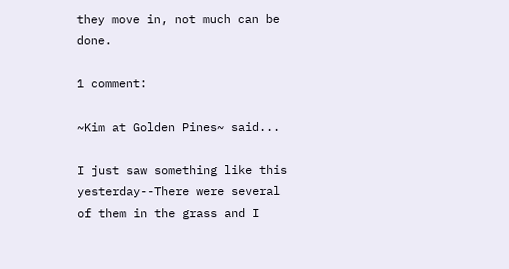they move in, not much can be done.

1 comment:

~Kim at Golden Pines~ said...

I just saw something like this yesterday--There were several of them in the grass and I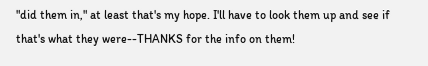"did them in," at least that's my hope. I'll have to look them up and see if that's what they were--THANKS for the info on them!